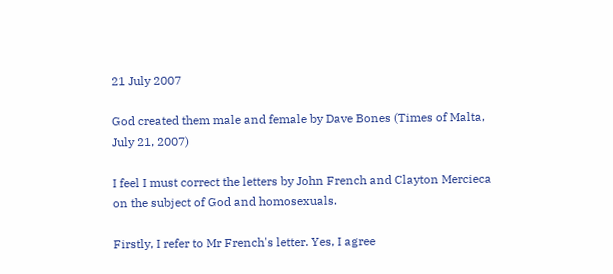21 July 2007

God created them male and female by Dave Bones (Times of Malta, July 21, 2007)

I feel I must correct the letters by John French and Clayton Mercieca on the subject of God and homosexuals.

Firstly, I refer to Mr French's letter. Yes, I agree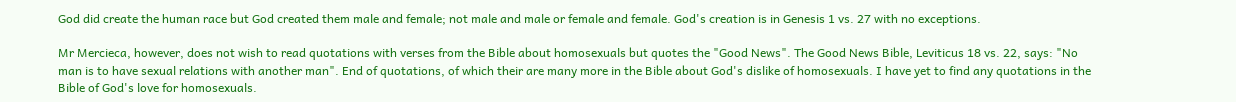God did create the human race but God created them male and female; not male and male or female and female. God's creation is in Genesis 1 vs. 27 with no exceptions.

Mr Mercieca, however, does not wish to read quotations with verses from the Bible about homosexuals but quotes the "Good News". The Good News Bible, Leviticus 18 vs. 22, says: "No man is to have sexual relations with another man". End of quotations, of which their are many more in the Bible about God's dislike of homosexuals. I have yet to find any quotations in the Bible of God's love for homosexuals.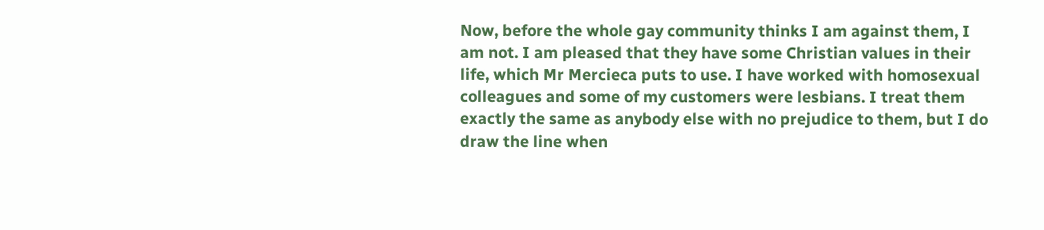Now, before the whole gay community thinks I am against them, I am not. I am pleased that they have some Christian values in their life, which Mr Mercieca puts to use. I have worked with homosexual colleagues and some of my customers were lesbians. I treat them exactly the same as anybody else with no prejudice to them, but I do draw the line when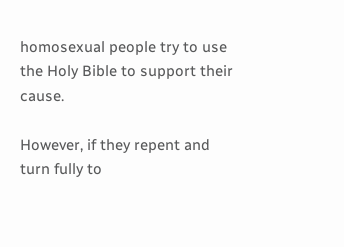homosexual people try to use the Holy Bible to support their cause.

However, if they repent and turn fully to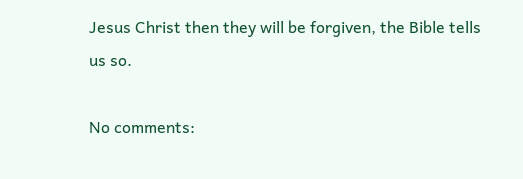Jesus Christ then they will be forgiven, the Bible tells us so.

No comments: